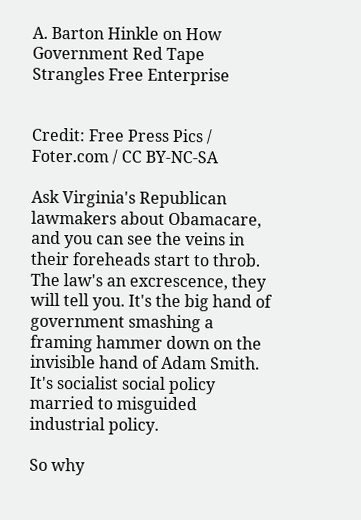A. Barton Hinkle on How Government Red Tape Strangles Free Enterprise


Credit: Free Press Pics / Foter.com / CC BY-NC-SA

Ask Virginia's Republican lawmakers about Obamacare, and you can see the veins in their foreheads start to throb. The law's an excrescence, they will tell you. It's the big hand of government smashing a framing hammer down on the invisible hand of Adam Smith. It's socialist social policy married to misguided industrial policy.

So why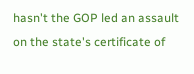hasn't the GOP led an assault on the state's certificate of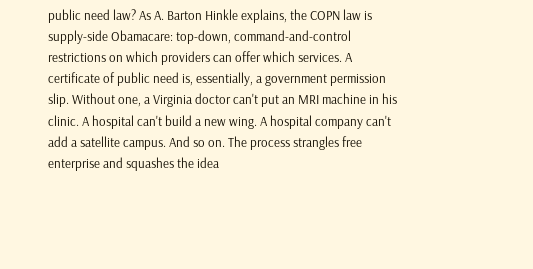public need law? As A. Barton Hinkle explains, the COPN law is supply-side Obamacare: top-down, command-and-control restrictions on which providers can offer which services. A certificate of public need is, essentially, a government permission slip. Without one, a Virginia doctor can't put an MRI machine in his clinic. A hospital can't build a new wing. A hospital company can't add a satellite campus. And so on. The process strangles free enterprise and squashes the idea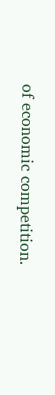of economic competition.